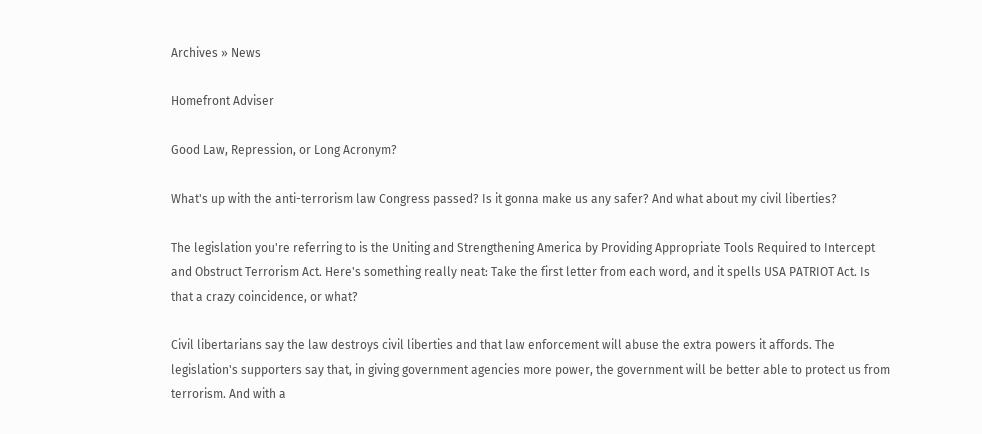Archives » News

Homefront Adviser

Good Law, Repression, or Long Acronym?

What's up with the anti-terrorism law Congress passed? Is it gonna make us any safer? And what about my civil liberties?

The legislation you're referring to is the Uniting and Strengthening America by Providing Appropriate Tools Required to Intercept and Obstruct Terrorism Act. Here's something really neat: Take the first letter from each word, and it spells USA PATRIOT Act. Is that a crazy coincidence, or what?

Civil libertarians say the law destroys civil liberties and that law enforcement will abuse the extra powers it affords. The legislation's supporters say that, in giving government agencies more power, the government will be better able to protect us from terrorism. And with a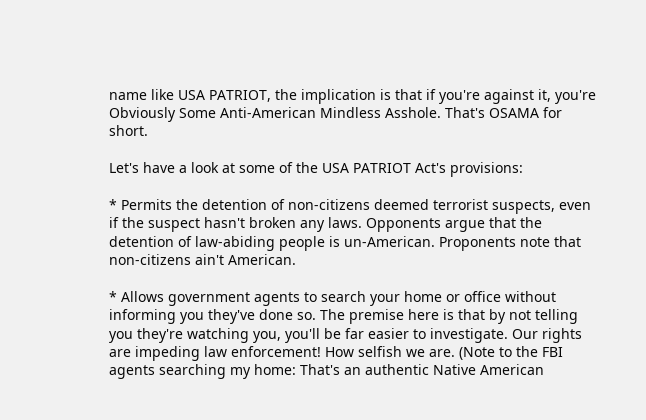name like USA PATRIOT, the implication is that if you're against it, you're Obviously Some Anti-American Mindless Asshole. That's OSAMA for short.

Let's have a look at some of the USA PATRIOT Act's provisions:

* Permits the detention of non-citizens deemed terrorist suspects, even if the suspect hasn't broken any laws. Opponents argue that the detention of law-abiding people is un-American. Proponents note that non-citizens ain't American.

* Allows government agents to search your home or office without informing you they've done so. The premise here is that by not telling you they're watching you, you'll be far easier to investigate. Our rights are impeding law enforcement! How selfish we are. (Note to the FBI agents searching my home: That's an authentic Native American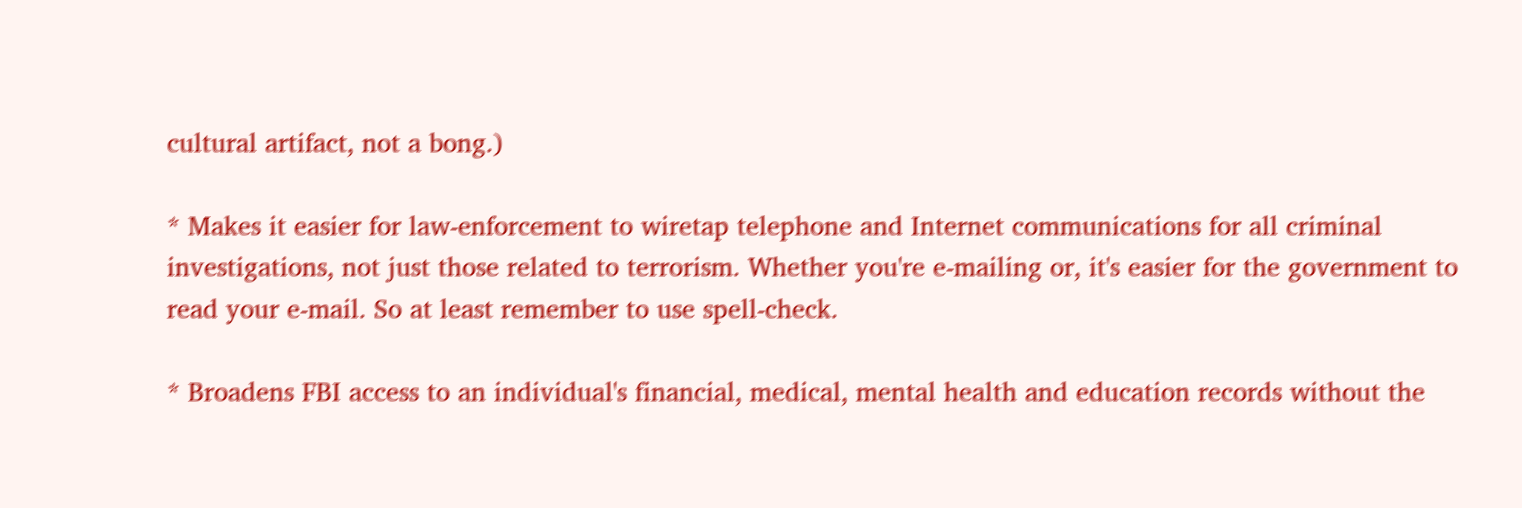cultural artifact, not a bong.)

* Makes it easier for law-enforcement to wiretap telephone and Internet communications for all criminal investigations, not just those related to terrorism. Whether you're e-mailing or, it's easier for the government to read your e-mail. So at least remember to use spell-check.

* Broadens FBI access to an individual's financial, medical, mental health and education records without the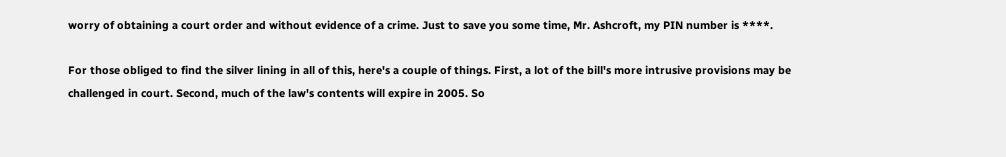worry of obtaining a court order and without evidence of a crime. Just to save you some time, Mr. Ashcroft, my PIN number is ****.

For those obliged to find the silver lining in all of this, here's a couple of things. First, a lot of the bill's more intrusive provisions may be challenged in court. Second, much of the law's contents will expire in 2005. So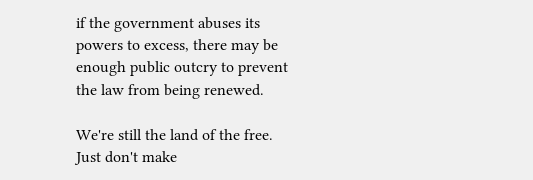if the government abuses its powers to excess, there may be enough public outcry to prevent the law from being renewed.

We're still the land of the free. Just don't make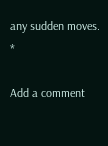any sudden moves. *

Add a comment